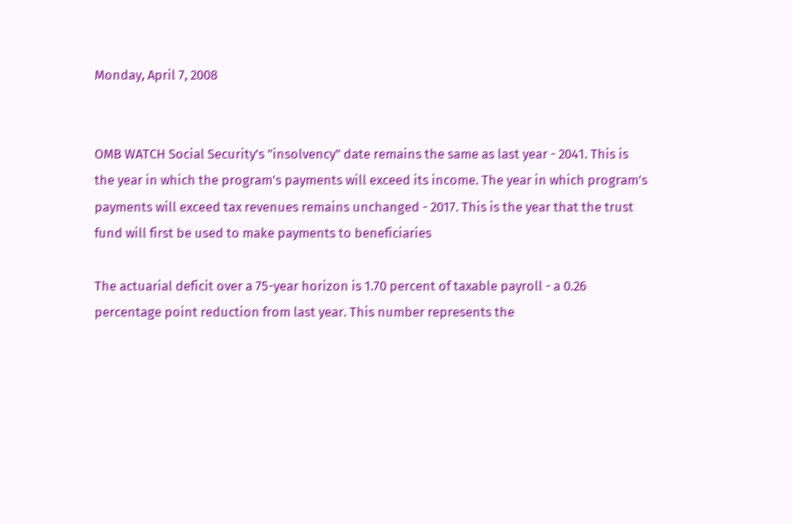Monday, April 7, 2008


OMB WATCH Social Security's "insolvency" date remains the same as last year - 2041. This is the year in which the program's payments will exceed its income. The year in which program's payments will exceed tax revenues remains unchanged - 2017. This is the year that the trust fund will first be used to make payments to beneficiaries

The actuarial deficit over a 75-year horizon is 1.70 percent of taxable payroll - a 0.26 percentage point reduction from last year. This number represents the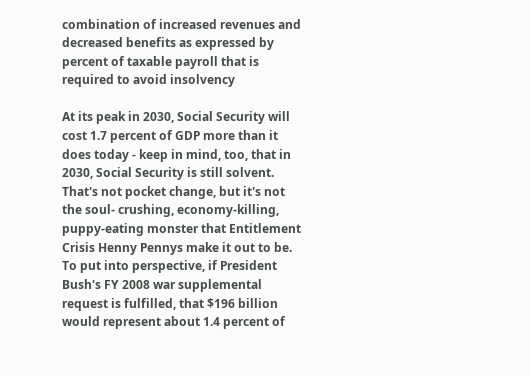combination of increased revenues and decreased benefits as expressed by percent of taxable payroll that is required to avoid insolvency

At its peak in 2030, Social Security will cost 1.7 percent of GDP more than it does today - keep in mind, too, that in 2030, Social Security is still solvent. That's not pocket change, but it's not the soul- crushing, economy-killing, puppy-eating monster that Entitlement Crisis Henny Pennys make it out to be. To put into perspective, if President Bush's FY 2008 war supplemental request is fulfilled, that $196 billion would represent about 1.4 percent of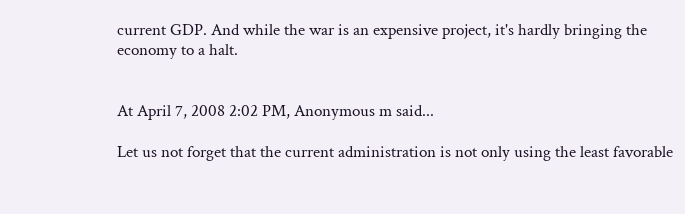current GDP. And while the war is an expensive project, it's hardly bringing the economy to a halt.


At April 7, 2008 2:02 PM, Anonymous m said...

Let us not forget that the current administration is not only using the least favorable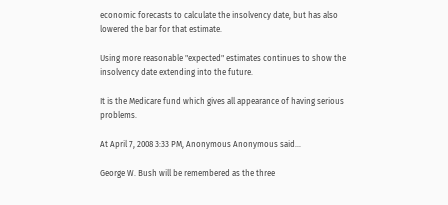economic forecasts to calculate the insolvency date, but has also lowered the bar for that estimate.

Using more reasonable "expected" estimates continues to show the insolvency date extending into the future.

It is the Medicare fund which gives all appearance of having serious problems.

At April 7, 2008 3:33 PM, Anonymous Anonymous said...

George W. Bush will be remembered as the three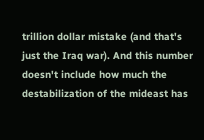trillion dollar mistake (and that's just the Iraq war). And this number doesn't include how much the destabilization of the mideast has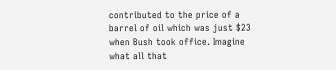contributed to the price of a barrel of oil which was just $23 when Bush took office. Imagine what all that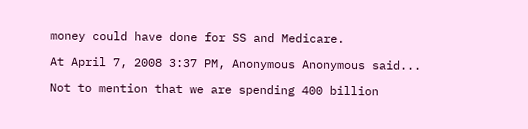money could have done for SS and Medicare.

At April 7, 2008 3:37 PM, Anonymous Anonymous said...

Not to mention that we are spending 400 billion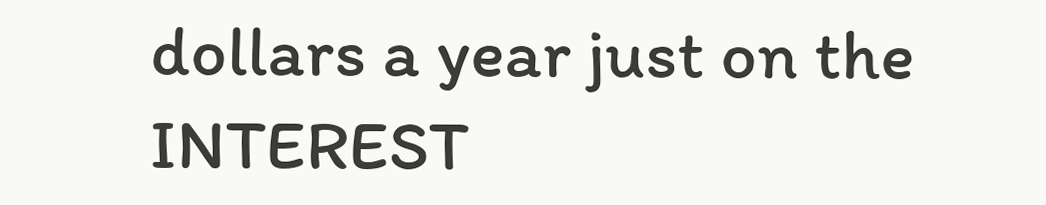dollars a year just on the INTEREST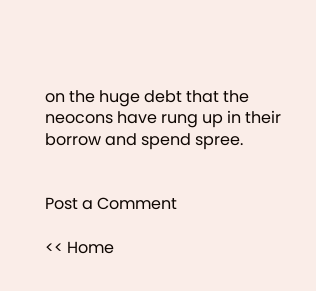on the huge debt that the neocons have rung up in their borrow and spend spree.


Post a Comment

<< Home